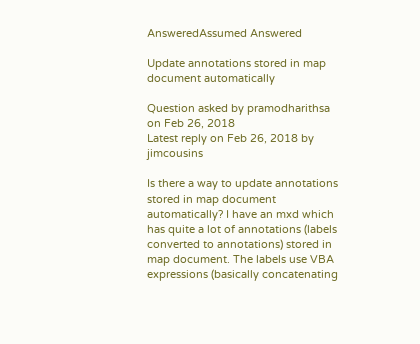AnsweredAssumed Answered

Update annotations stored in map document automatically

Question asked by pramodharithsa on Feb 26, 2018
Latest reply on Feb 26, 2018 by jimcousins

Is there a way to update annotations stored in map document automatically? I have an mxd which has quite a lot of annotations (labels converted to annotations) stored in map document. The labels use VBA expressions (basically concatenating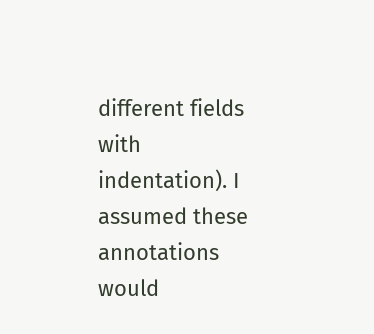different fields with indentation). I assumed these annotations would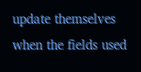update themselves when the fields used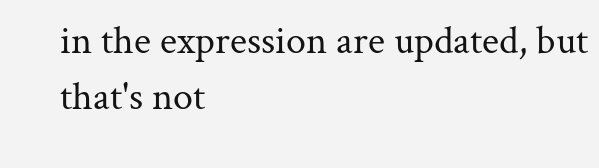in the expression are updated, but that's not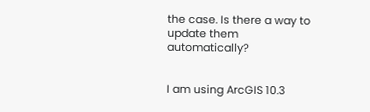the case. Is there a way to update them automatically?


I am using ArcGIS 10.3